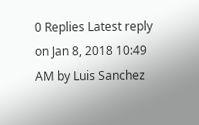0 Replies Latest reply on Jan 8, 2018 10:49 AM by Luis Sanchez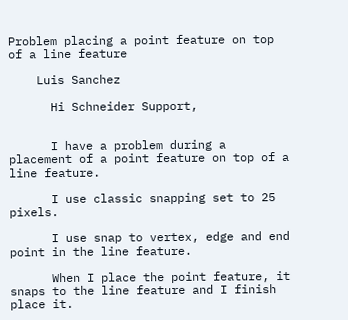Problem placing a point feature on top of a line feature

    Luis Sanchez

      Hi Schneider Support,


      I have a problem during a placement of a point feature on top of a line feature.

      I use classic snapping set to 25 pixels.

      I use snap to vertex, edge and end point in the line feature.

      When I place the point feature, it snaps to the line feature and I finish place it.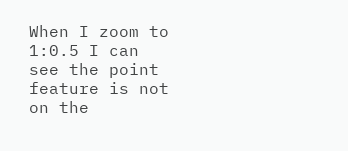When I zoom to 1:0.5 I can see the point feature is not on the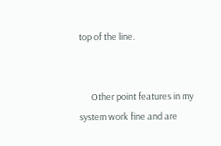top of the line.


      Other point features in my system work fine and are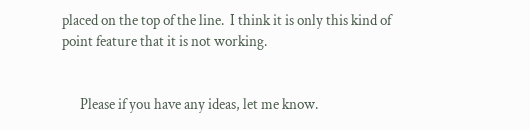placed on the top of the line.  I think it is only this kind of point feature that it is not working.


      Please if you have any ideas, let me know.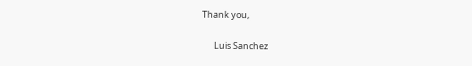Thank you,

      Luis Sanchez